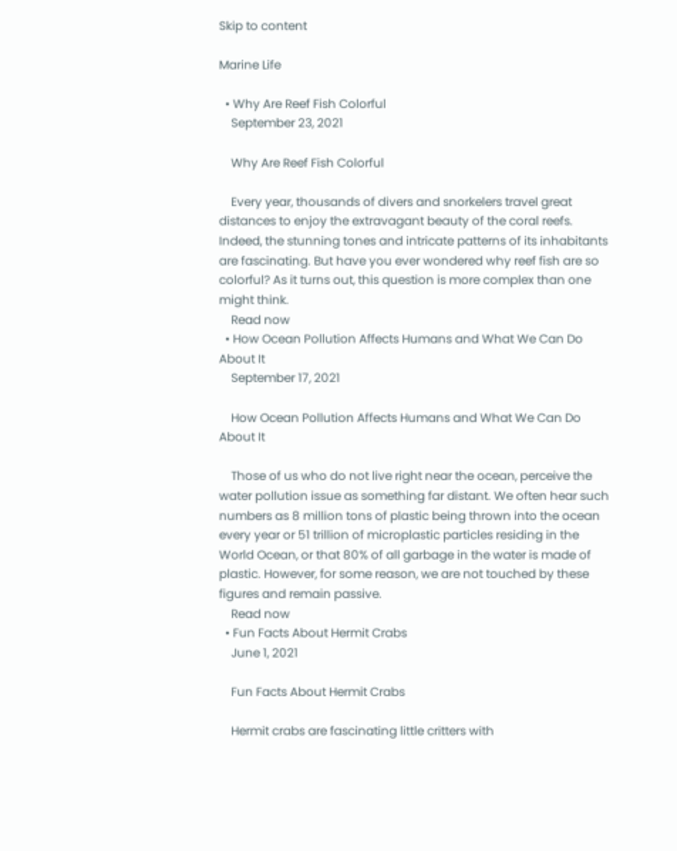Skip to content

Marine Life

  • Why Are Reef Fish Colorful
    September 23, 2021

    Why Are Reef Fish Colorful

    Every year, thousands of divers and snorkelers travel great distances to enjoy the extravagant beauty of the coral reefs. Indeed, the stunning tones and intricate patterns of its inhabitants are fascinating. But have you ever wondered why reef fish are so colorful? As it turns out, this question is more complex than one might think.
    Read now
  • How Ocean Pollution Affects Humans and What We Can Do About It
    September 17, 2021

    How Ocean Pollution Affects Humans and What We Can Do About It

    Those of us who do not live right near the ocean, perceive the water pollution issue as something far distant. We often hear such numbers as 8 million tons of plastic being thrown into the ocean every year or 51 trillion of microplastic particles residing in the World Ocean, or that 80% of all garbage in the water is made of plastic. However, for some reason, we are not touched by these figures and remain passive.
    Read now
  • Fun Facts About Hermit Crabs
    June 1, 2021

    Fun Facts About Hermit Crabs

    Hermit crabs are fascinating little critters with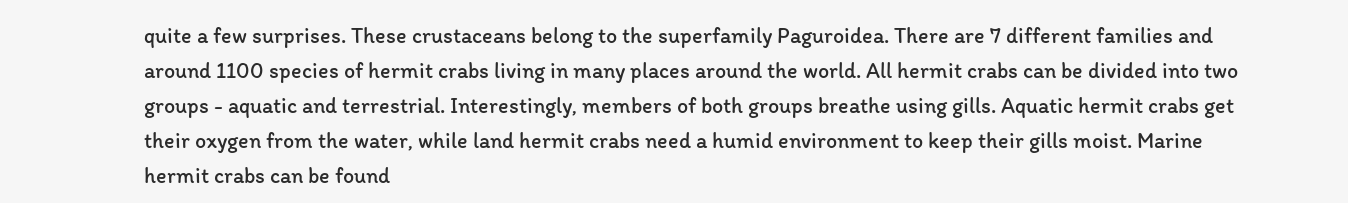quite a few surprises. These crustaceans belong to the superfamily Paguroidea. There are 7 different families and around 1100 species of hermit crabs living in many places around the world. All hermit crabs can be divided into two groups - aquatic and terrestrial. Interestingly, members of both groups breathe using gills. Aquatic hermit crabs get their oxygen from the water, while land hermit crabs need a humid environment to keep their gills moist. Marine hermit crabs can be found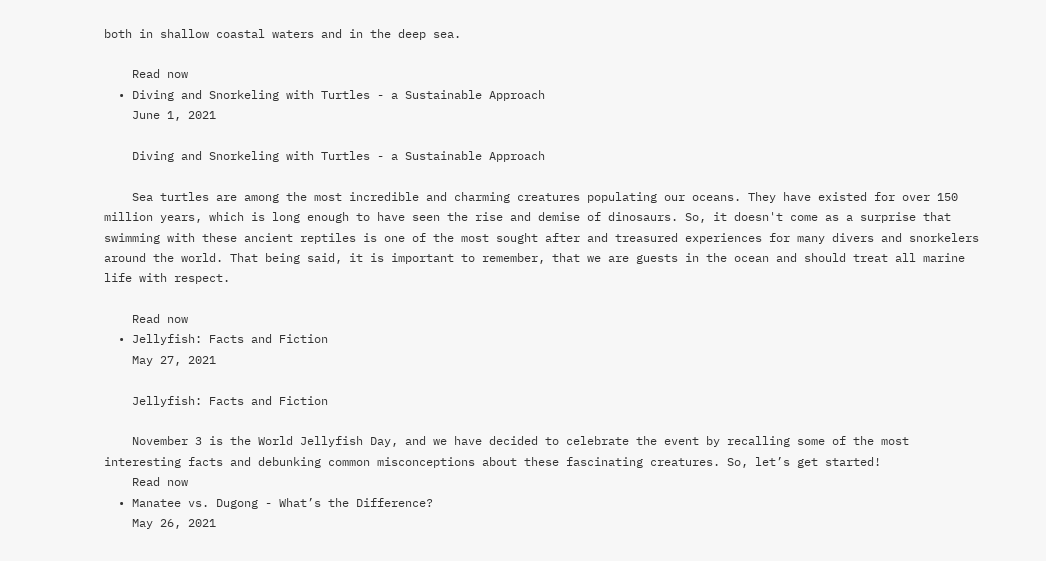both in shallow coastal waters and in the deep sea.

    Read now
  • Diving and Snorkeling with Turtles - a Sustainable Approach
    June 1, 2021

    Diving and Snorkeling with Turtles - a Sustainable Approach

    Sea turtles are among the most incredible and charming creatures populating our oceans. They have existed for over 150 million years, which is long enough to have seen the rise and demise of dinosaurs. So, it doesn't come as a surprise that swimming with these ancient reptiles is one of the most sought after and treasured experiences for many divers and snorkelers around the world. That being said, it is important to remember, that we are guests in the ocean and should treat all marine life with respect.

    Read now
  • Jellyfish: Facts and Fiction
    May 27, 2021

    Jellyfish: Facts and Fiction

    November 3 is the World Jellyfish Day, and we have decided to celebrate the event by recalling some of the most interesting facts and debunking common misconceptions about these fascinating creatures. So, let’s get started!
    Read now
  • Manatee vs. Dugong - What’s the Difference?
    May 26, 2021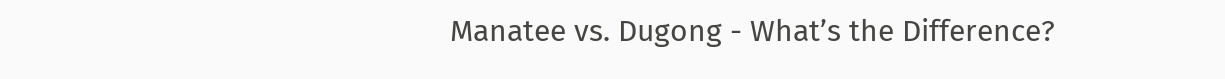Manatee vs. Dugong - What’s the Difference?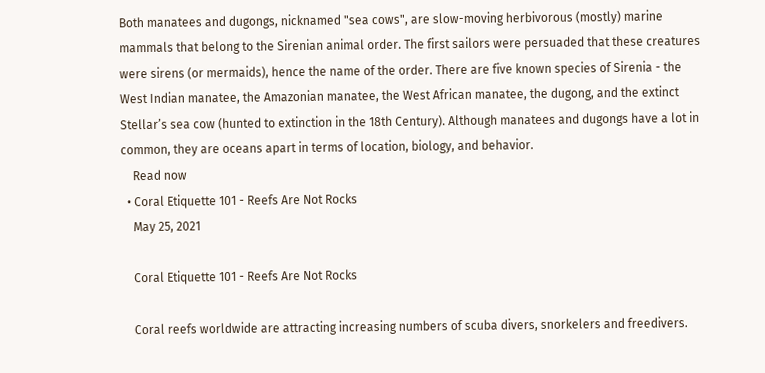Both manatees and dugongs, nicknamed "sea cows", are slow-moving herbivorous (mostly) marine mammals that belong to the Sirenian animal order. The first sailors were persuaded that these creatures were sirens (or mermaids), hence the name of the order. There are five known species of Sirenia - the West Indian manatee, the Amazonian manatee, the West African manatee, the dugong, and the extinct Stellar’s sea cow (hunted to extinction in the 18th Century). Although manatees and dugongs have a lot in common, they are oceans apart in terms of location, biology, and behavior.
    Read now
  • Coral Etiquette 101 - Reefs Are Not Rocks
    May 25, 2021

    Coral Etiquette 101 - Reefs Are Not Rocks

    Coral reefs worldwide are attracting increasing numbers of scuba divers, snorkelers and freedivers.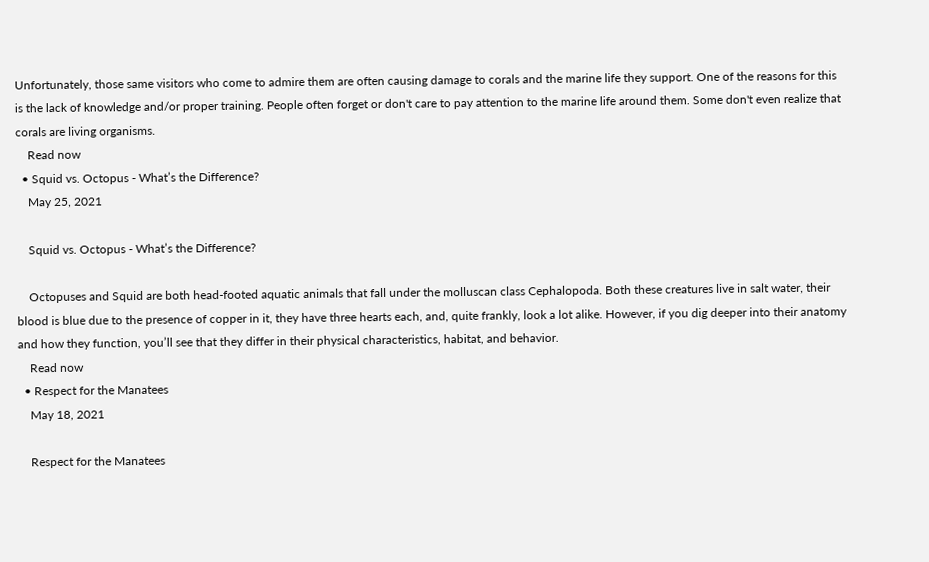Unfortunately, those same visitors who come to admire them are often causing damage to corals and the marine life they support. One of the reasons for this is the lack of knowledge and/or proper training. People often forget or don't care to pay attention to the marine life around them. Some don't even realize that corals are living organisms.
    Read now
  • Squid vs. Octopus - What’s the Difference?
    May 25, 2021

    Squid vs. Octopus - What’s the Difference?

    Octopuses and Squid are both head-footed aquatic animals that fall under the molluscan class Cephalopoda. Both these creatures live in salt water, their blood is blue due to the presence of copper in it, they have three hearts each, and, quite frankly, look a lot alike. However, if you dig deeper into their anatomy and how they function, you’ll see that they differ in their physical characteristics, habitat, and behavior.
    Read now
  • Respect for the Manatees
    May 18, 2021

    Respect for the Manatees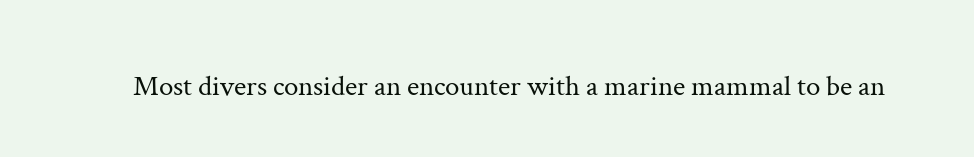Most divers consider an encounter with a marine mammal to be an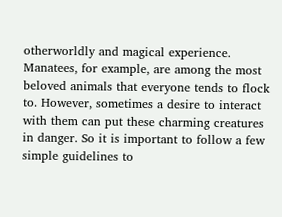otherworldly and magical experience. Manatees, for example, are among the most beloved animals that everyone tends to flock to. However, sometimes a desire to interact with them can put these charming creatures in danger. So it is important to follow a few simple guidelines to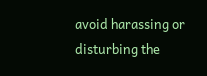avoid harassing or disturbing the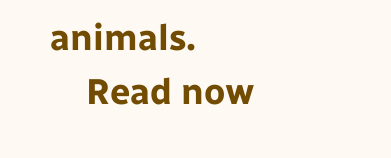animals.
    Read now